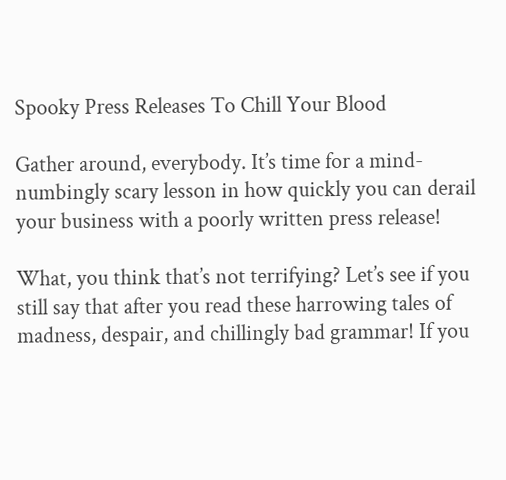Spooky Press Releases To Chill Your Blood

Gather around, everybody. It’s time for a mind-numbingly scary lesson in how quickly you can derail your business with a poorly written press release!

What, you think that’s not terrifying? Let’s see if you still say that after you read these harrowing tales of madness, despair, and chillingly bad grammar! If you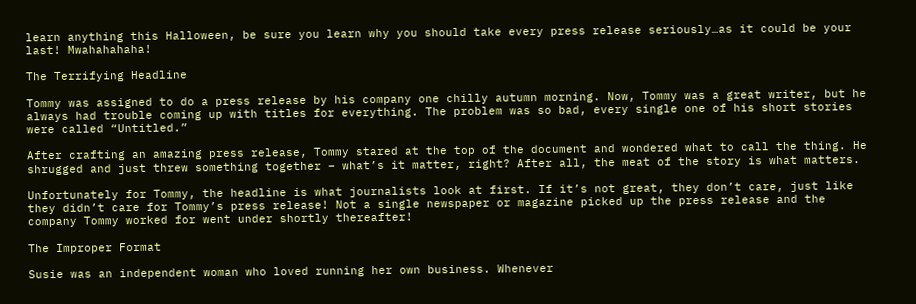learn anything this Halloween, be sure you learn why you should take every press release seriously…as it could be your last! Mwahahahaha!

The Terrifying Headline

Tommy was assigned to do a press release by his company one chilly autumn morning. Now, Tommy was a great writer, but he always had trouble coming up with titles for everything. The problem was so bad, every single one of his short stories were called “Untitled.”

After crafting an amazing press release, Tommy stared at the top of the document and wondered what to call the thing. He shrugged and just threw something together – what’s it matter, right? After all, the meat of the story is what matters.

Unfortunately for Tommy, the headline is what journalists look at first. If it’s not great, they don’t care, just like they didn’t care for Tommy’s press release! Not a single newspaper or magazine picked up the press release and the company Tommy worked for went under shortly thereafter!

The Improper Format

Susie was an independent woman who loved running her own business. Whenever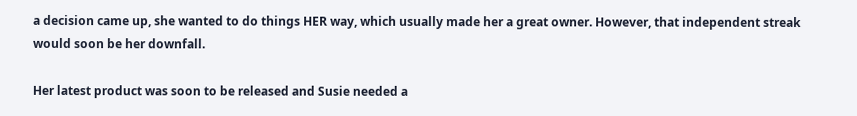a decision came up, she wanted to do things HER way, which usually made her a great owner. However, that independent streak would soon be her downfall.

Her latest product was soon to be released and Susie needed a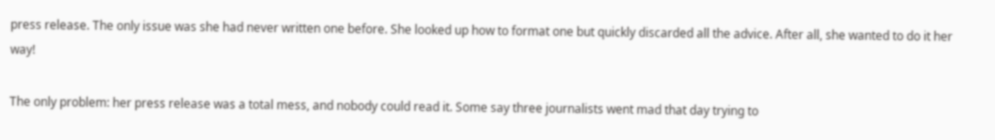press release. The only issue was she had never written one before. She looked up how to format one but quickly discarded all the advice. After all, she wanted to do it her way!

The only problem: her press release was a total mess, and nobody could read it. Some say three journalists went mad that day trying to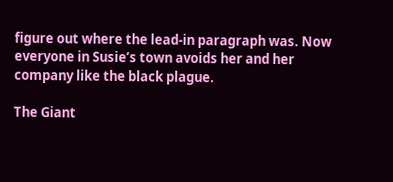figure out where the lead-in paragraph was. Now everyone in Susie’s town avoids her and her company like the black plague.

The Giant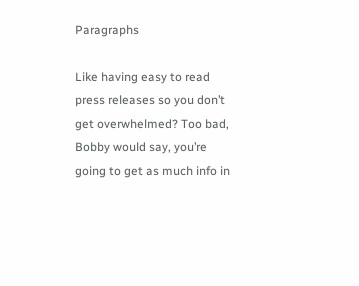Paragraphs

Like having easy to read press releases so you don’t get overwhelmed? Too bad, Bobby would say, you’re going to get as much info in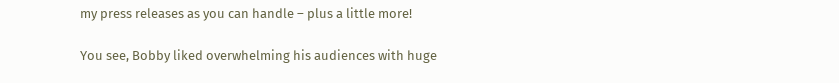my press releases as you can handle – plus a little more!

You see, Bobby liked overwhelming his audiences with huge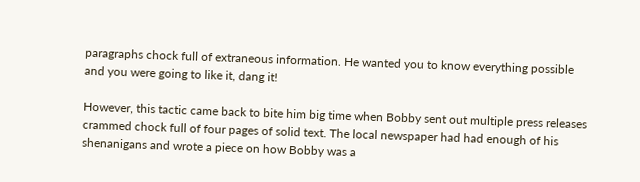paragraphs chock full of extraneous information. He wanted you to know everything possible and you were going to like it, dang it!

However, this tactic came back to bite him big time when Bobby sent out multiple press releases crammed chock full of four pages of solid text. The local newspaper had had enough of his shenanigans and wrote a piece on how Bobby was a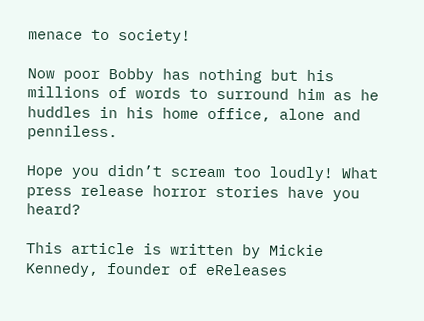menace to society!

Now poor Bobby has nothing but his millions of words to surround him as he huddles in his home office, alone and penniless.

Hope you didn’t scream too loudly! What press release horror stories have you heard?

This article is written by Mickie Kennedy, founder of eReleases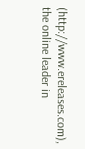(http://www.ereleases.com), the online leader in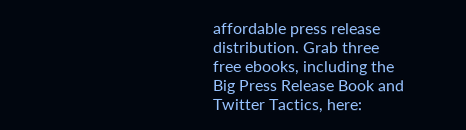affordable press release distribution. Grab three free ebooks, including the Big Press Release Book and Twitter Tactics, here: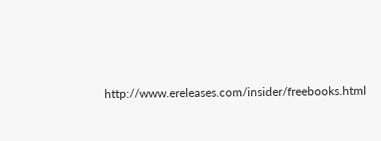http://www.ereleases.com/insider/freebooks.html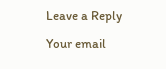Leave a Reply

Your email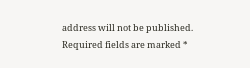address will not be published. Required fields are marked *